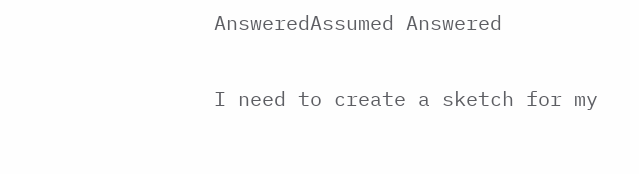AnsweredAssumed Answered

I need to create a sketch for my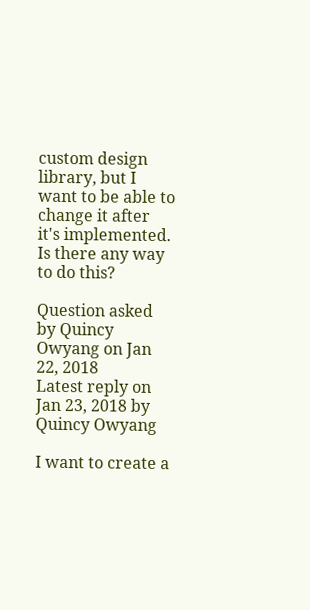custom design library, but I want to be able to change it after it's implemented. Is there any way to do this?

Question asked by Quincy Owyang on Jan 22, 2018
Latest reply on Jan 23, 2018 by Quincy Owyang

I want to create a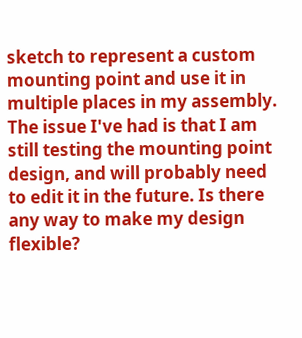sketch to represent a custom mounting point and use it in multiple places in my assembly. The issue I've had is that I am still testing the mounting point design, and will probably need to edit it in the future. Is there any way to make my design flexible?